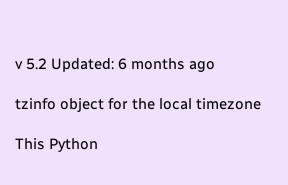v 5.2 Updated: 6 months ago

tzinfo object for the local timezone

This Python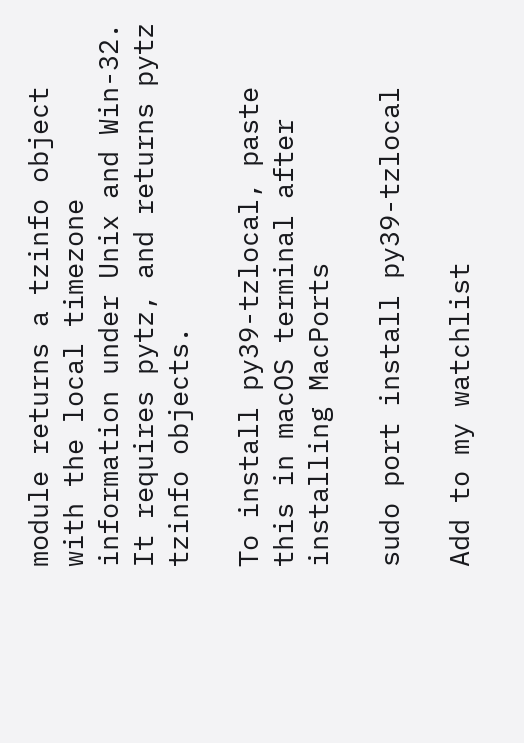module returns a tzinfo object with the local timezone information under Unix and Win-32. It requires pytz, and returns pytz tzinfo objects.

To install py39-tzlocal, paste this in macOS terminal after installing MacPorts

sudo port install py39-tzlocal

Add to my watchlist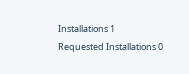Installations 1
Requested Installations 0